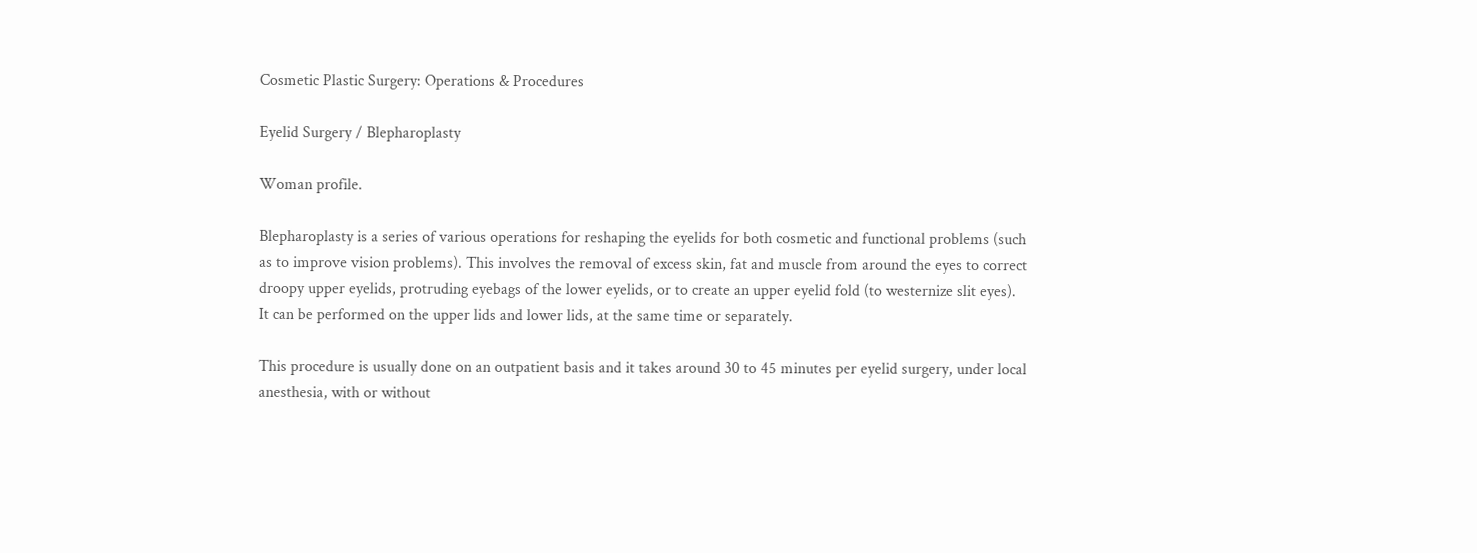Cosmetic Plastic Surgery: Operations & Procedures

Eyelid Surgery / Blepharoplasty

Woman profile.

Blepharoplasty is a series of various operations for reshaping the eyelids for both cosmetic and functional problems (such as to improve vision problems). This involves the removal of excess skin, fat and muscle from around the eyes to correct droopy upper eyelids, protruding eyebags of the lower eyelids, or to create an upper eyelid fold (to westernize slit eyes). It can be performed on the upper lids and lower lids, at the same time or separately.

This procedure is usually done on an outpatient basis and it takes around 30 to 45 minutes per eyelid surgery, under local anesthesia, with or without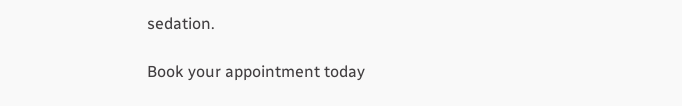sedation.

Book your appointment today